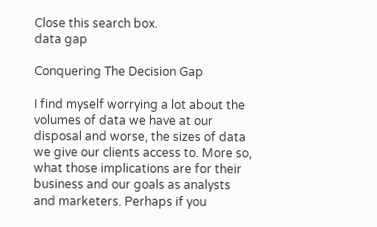Close this search box.
data gap

Conquering The Decision Gap

I find myself worrying a lot about the volumes of data we have at our disposal and worse, the sizes of data we give our clients access to. More so, what those implications are for their business and our goals as analysts and marketers. Perhaps if you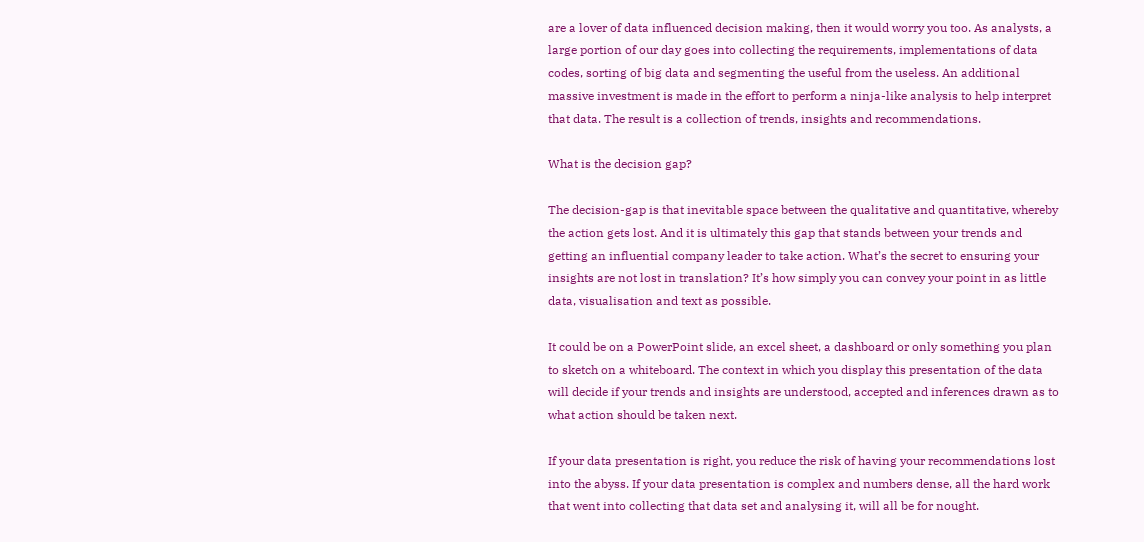are a lover of data influenced decision making, then it would worry you too. As analysts, a large portion of our day goes into collecting the requirements, implementations of data codes, sorting of big data and segmenting the useful from the useless. An additional massive investment is made in the effort to perform a ninja-like analysis to help interpret that data. The result is a collection of trends, insights and recommendations.

What is the decision gap?

The decision-gap is that inevitable space between the qualitative and quantitative, whereby the action gets lost. And it is ultimately this gap that stands between your trends and getting an influential company leader to take action. What’s the secret to ensuring your insights are not lost in translation? It’s how simply you can convey your point in as little data, visualisation and text as possible.

It could be on a PowerPoint slide, an excel sheet, a dashboard or only something you plan to sketch on a whiteboard. The context in which you display this presentation of the data will decide if your trends and insights are understood, accepted and inferences drawn as to what action should be taken next.

If your data presentation is right, you reduce the risk of having your recommendations lost into the abyss. If your data presentation is complex and numbers dense, all the hard work that went into collecting that data set and analysing it, will all be for nought.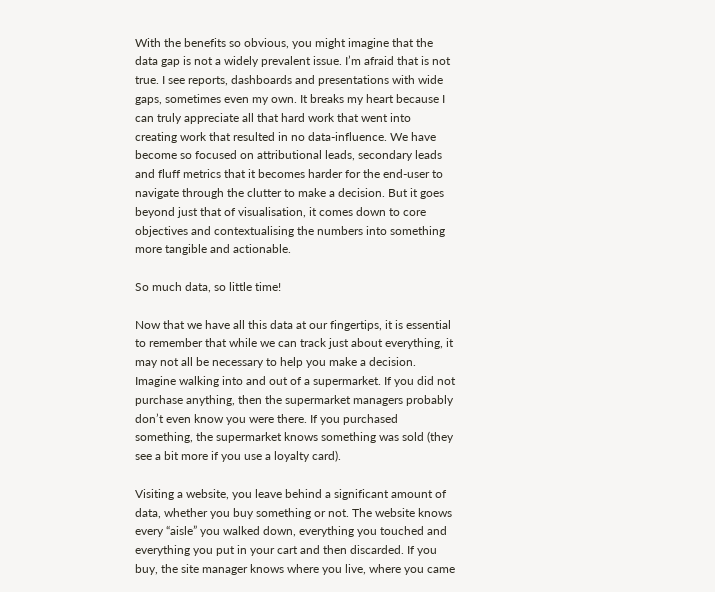With the benefits so obvious, you might imagine that the data gap is not a widely prevalent issue. I’m afraid that is not true. I see reports, dashboards and presentations with wide gaps, sometimes even my own. It breaks my heart because I can truly appreciate all that hard work that went into creating work that resulted in no data-influence. We have become so focused on attributional leads, secondary leads and fluff metrics that it becomes harder for the end-user to navigate through the clutter to make a decision. But it goes beyond just that of visualisation, it comes down to core objectives and contextualising the numbers into something more tangible and actionable.

So much data, so little time!

Now that we have all this data at our fingertips, it is essential to remember that while we can track just about everything, it may not all be necessary to help you make a decision. Imagine walking into and out of a supermarket. If you did not purchase anything, then the supermarket managers probably don’t even know you were there. If you purchased something, the supermarket knows something was sold (they see a bit more if you use a loyalty card).

Visiting a website, you leave behind a significant amount of data, whether you buy something or not. The website knows every “aisle” you walked down, everything you touched and everything you put in your cart and then discarded. If you buy, the site manager knows where you live, where you came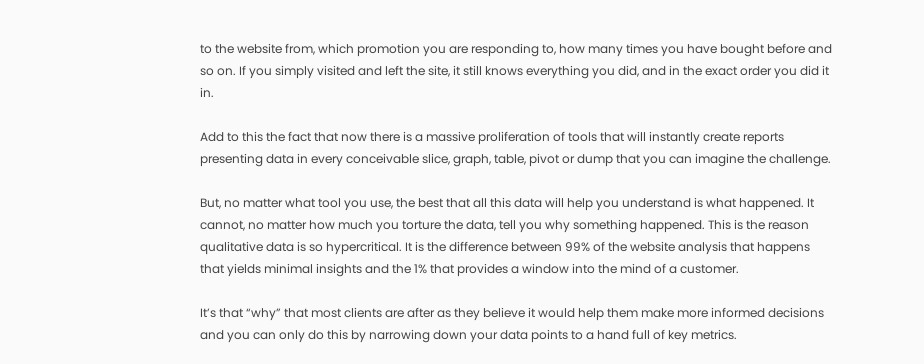to the website from, which promotion you are responding to, how many times you have bought before and so on. If you simply visited and left the site, it still knows everything you did, and in the exact order you did it in.

Add to this the fact that now there is a massive proliferation of tools that will instantly create reports presenting data in every conceivable slice, graph, table, pivot or dump that you can imagine the challenge.

But, no matter what tool you use, the best that all this data will help you understand is what happened. It cannot, no matter how much you torture the data, tell you why something happened. This is the reason qualitative data is so hypercritical. It is the difference between 99% of the website analysis that happens that yields minimal insights and the 1% that provides a window into the mind of a customer.

It’s that “why” that most clients are after as they believe it would help them make more informed decisions and you can only do this by narrowing down your data points to a hand full of key metrics.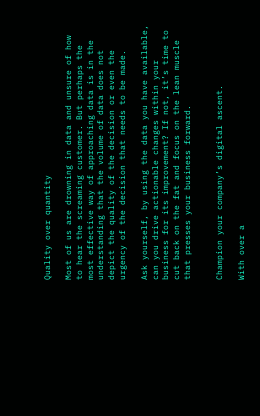Quality over quantity

Most of us are drowning in data and unsure of how to hear the screaming customer. But perhaps the most effective way of approaching data is in the understanding that the volume of data does not depict the quality of the decision or even the urgency of the decision that needs to be made.

Ask yourself, by using the data you have available, can you drive actionable changes within your business for its improvement? If not, it’s time to cut back on the fat and focus on the lean muscle that presses your business forward.


Champion your company’s digital ascent.

With over a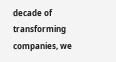decade of transforming companies, we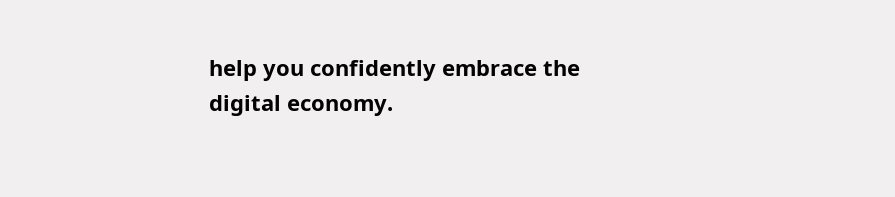help you confidently embrace the digital economy.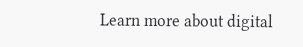Learn more about digital